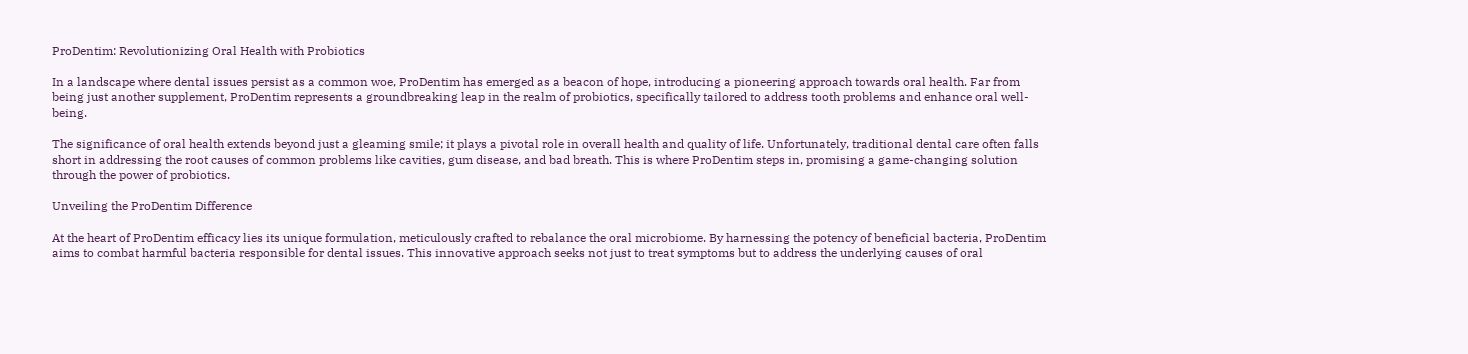ProDentim: Revolutionizing Oral Health with Probiotics

In a landscape where dental issues persist as a common woe, ProDentim has emerged as a beacon of hope, introducing a pioneering approach towards oral health. Far from being just another supplement, ProDentim represents a groundbreaking leap in the realm of probiotics, specifically tailored to address tooth problems and enhance oral well-being.

The significance of oral health extends beyond just a gleaming smile; it plays a pivotal role in overall health and quality of life. Unfortunately, traditional dental care often falls short in addressing the root causes of common problems like cavities, gum disease, and bad breath. This is where ProDentim steps in, promising a game-changing solution through the power of probiotics.

Unveiling the ProDentim Difference

At the heart of ProDentim efficacy lies its unique formulation, meticulously crafted to rebalance the oral microbiome. By harnessing the potency of beneficial bacteria, ProDentim aims to combat harmful bacteria responsible for dental issues. This innovative approach seeks not just to treat symptoms but to address the underlying causes of oral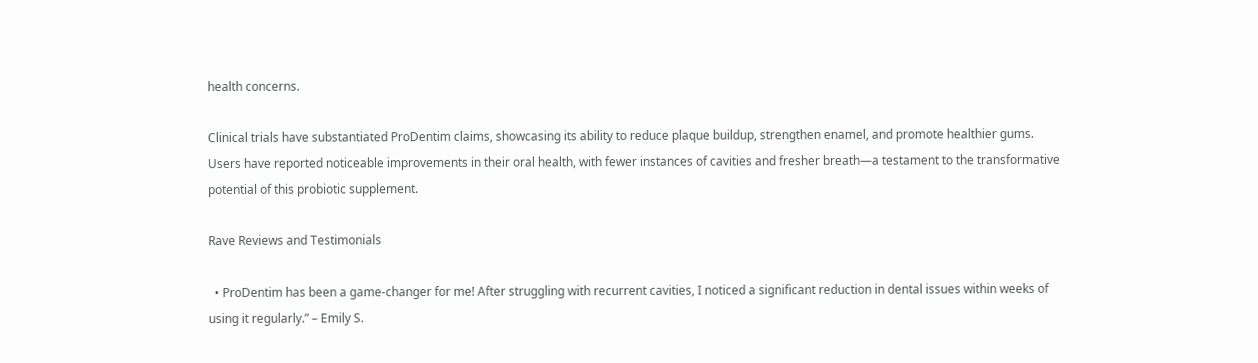health concerns.

Clinical trials have substantiated ProDentim claims, showcasing its ability to reduce plaque buildup, strengthen enamel, and promote healthier gums. Users have reported noticeable improvements in their oral health, with fewer instances of cavities and fresher breath—a testament to the transformative potential of this probiotic supplement.

Rave Reviews and Testimonials

  • ProDentim has been a game-changer for me! After struggling with recurrent cavities, I noticed a significant reduction in dental issues within weeks of using it regularly.” – Emily S.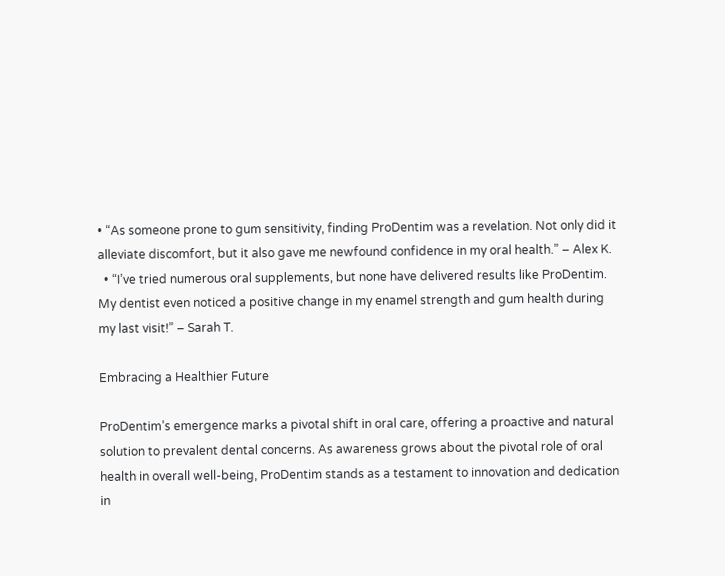• “As someone prone to gum sensitivity, finding ProDentim was a revelation. Not only did it alleviate discomfort, but it also gave me newfound confidence in my oral health.” – Alex K.
  • “I’ve tried numerous oral supplements, but none have delivered results like ProDentim. My dentist even noticed a positive change in my enamel strength and gum health during my last visit!” – Sarah T.

Embracing a Healthier Future

ProDentim’s emergence marks a pivotal shift in oral care, offering a proactive and natural solution to prevalent dental concerns. As awareness grows about the pivotal role of oral health in overall well-being, ProDentim stands as a testament to innovation and dedication in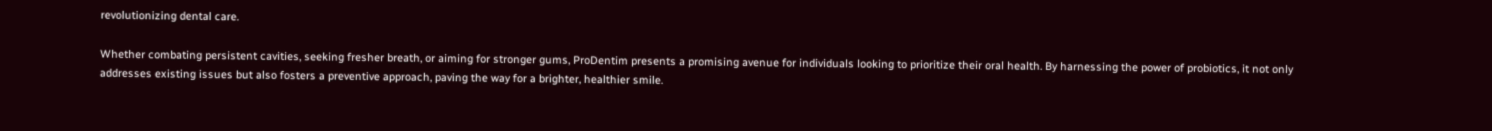revolutionizing dental care.

Whether combating persistent cavities, seeking fresher breath, or aiming for stronger gums, ProDentim presents a promising avenue for individuals looking to prioritize their oral health. By harnessing the power of probiotics, it not only addresses existing issues but also fosters a preventive approach, paving the way for a brighter, healthier smile.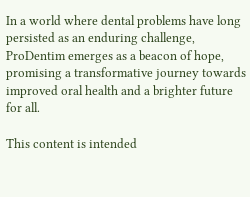In a world where dental problems have long persisted as an enduring challenge, ProDentim emerges as a beacon of hope, promising a transformative journey towards improved oral health and a brighter future for all.

This content is intended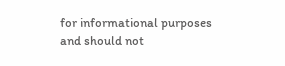for informational purposes and should not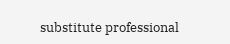substitute professional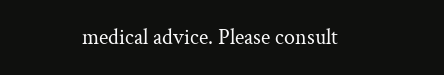medical advice. Please consult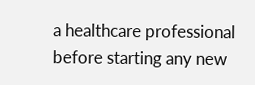a healthcare professional before starting any new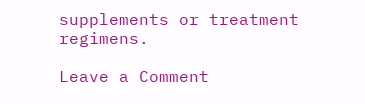supplements or treatment regimens.

Leave a Comment